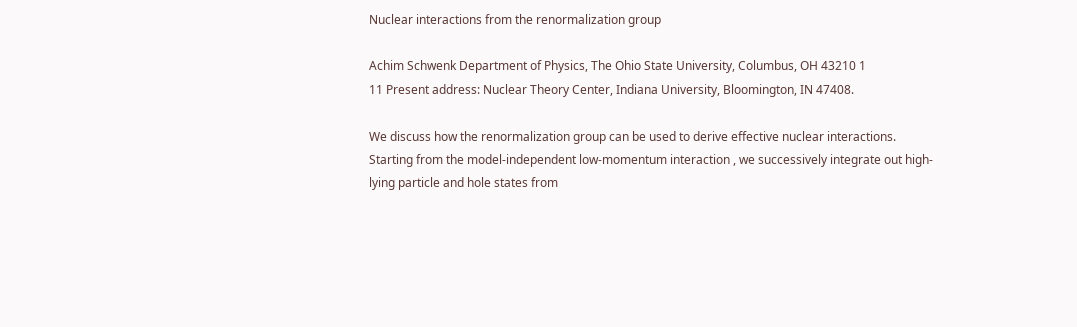Nuclear interactions from the renormalization group

Achim Schwenk Department of Physics, The Ohio State University, Columbus, OH 43210 1
11 Present address: Nuclear Theory Center, Indiana University, Bloomington, IN 47408.

We discuss how the renormalization group can be used to derive effective nuclear interactions. Starting from the model-independent low-momentum interaction , we successively integrate out high-lying particle and hole states from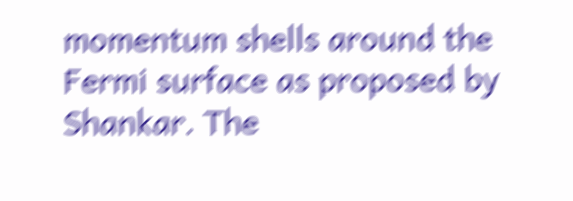momentum shells around the Fermi surface as proposed by Shankar. The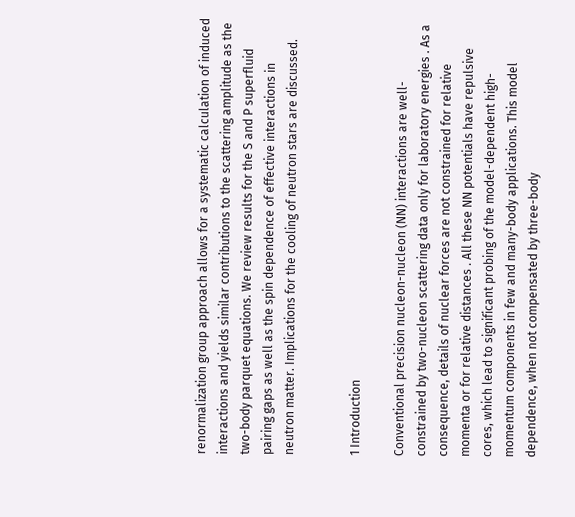renormalization group approach allows for a systematic calculation of induced interactions and yields similar contributions to the scattering amplitude as the two-body parquet equations. We review results for the S and P superfluid pairing gaps as well as the spin dependence of effective interactions in neutron matter. Implications for the cooling of neutron stars are discussed.


1 Introduction

Conventional precision nucleon-nucleon (NN) interactions are well-constrained by two-nucleon scattering data only for laboratory energies . As a consequence, details of nuclear forces are not constrained for relative momenta or for relative distances . All these NN potentials have repulsive cores, which lead to significant probing of the model-dependent high-momentum components in few and many-body applications. This model dependence, when not compensated by three-body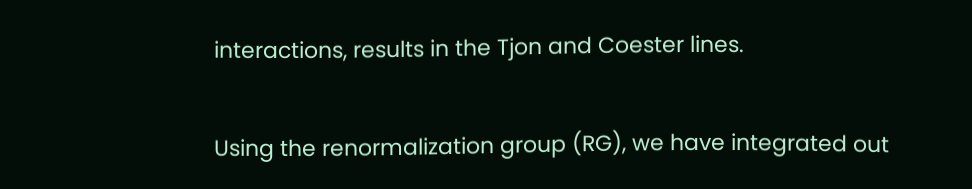interactions, results in the Tjon and Coester lines.

Using the renormalization group (RG), we have integrated out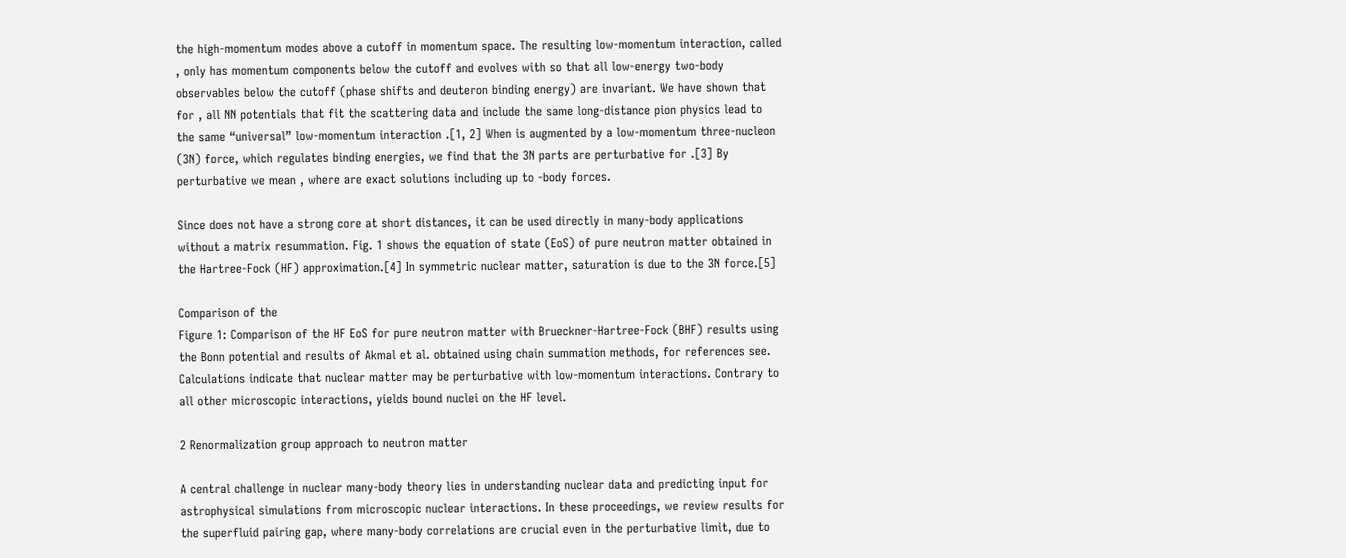the high-momentum modes above a cutoff in momentum space. The resulting low-momentum interaction, called , only has momentum components below the cutoff and evolves with so that all low-energy two-body observables below the cutoff (phase shifts and deuteron binding energy) are invariant. We have shown that for , all NN potentials that fit the scattering data and include the same long-distance pion physics lead to the same “universal” low-momentum interaction .[1, 2] When is augmented by a low-momentum three-nucleon (3N) force, which regulates binding energies, we find that the 3N parts are perturbative for .[3] By perturbative we mean , where are exact solutions including up to -body forces.

Since does not have a strong core at short distances, it can be used directly in many-body applications without a matrix resummation. Fig. 1 shows the equation of state (EoS) of pure neutron matter obtained in the Hartree-Fock (HF) approximation.[4] In symmetric nuclear matter, saturation is due to the 3N force.[5]

Comparison of the
Figure 1: Comparison of the HF EoS for pure neutron matter with Brueckner-Hartree-Fock (BHF) results using the Bonn potential and results of Akmal et al. obtained using chain summation methods, for references see. Calculations indicate that nuclear matter may be perturbative with low-momentum interactions. Contrary to all other microscopic interactions, yields bound nuclei on the HF level.

2 Renormalization group approach to neutron matter

A central challenge in nuclear many-body theory lies in understanding nuclear data and predicting input for astrophysical simulations from microscopic nuclear interactions. In these proceedings, we review results for the superfluid pairing gap, where many-body correlations are crucial even in the perturbative limit, due to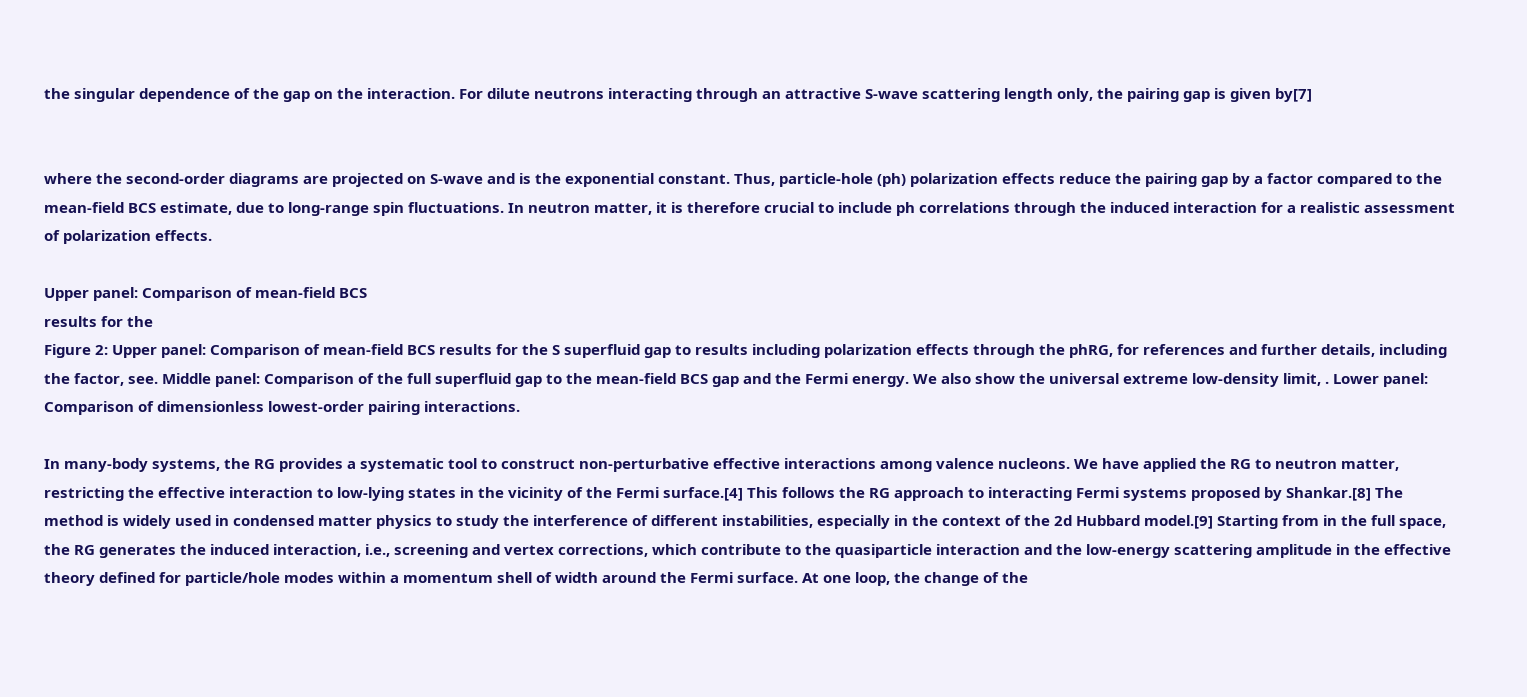the singular dependence of the gap on the interaction. For dilute neutrons interacting through an attractive S-wave scattering length only, the pairing gap is given by[7]


where the second-order diagrams are projected on S-wave and is the exponential constant. Thus, particle-hole (ph) polarization effects reduce the pairing gap by a factor compared to the mean-field BCS estimate, due to long-range spin fluctuations. In neutron matter, it is therefore crucial to include ph correlations through the induced interaction for a realistic assessment of polarization effects.

Upper panel: Comparison of mean-field BCS
results for the
Figure 2: Upper panel: Comparison of mean-field BCS results for the S superfluid gap to results including polarization effects through the phRG, for references and further details, including the factor, see. Middle panel: Comparison of the full superfluid gap to the mean-field BCS gap and the Fermi energy. We also show the universal extreme low-density limit, . Lower panel: Comparison of dimensionless lowest-order pairing interactions.

In many-body systems, the RG provides a systematic tool to construct non-perturbative effective interactions among valence nucleons. We have applied the RG to neutron matter, restricting the effective interaction to low-lying states in the vicinity of the Fermi surface.[4] This follows the RG approach to interacting Fermi systems proposed by Shankar.[8] The method is widely used in condensed matter physics to study the interference of different instabilities, especially in the context of the 2d Hubbard model.[9] Starting from in the full space, the RG generates the induced interaction, i.e., screening and vertex corrections, which contribute to the quasiparticle interaction and the low-energy scattering amplitude in the effective theory defined for particle/hole modes within a momentum shell of width around the Fermi surface. At one loop, the change of the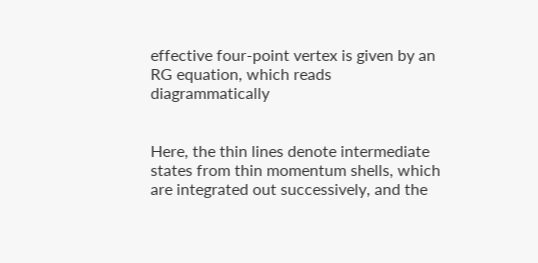effective four-point vertex is given by an RG equation, which reads diagrammatically


Here, the thin lines denote intermediate states from thin momentum shells, which are integrated out successively, and the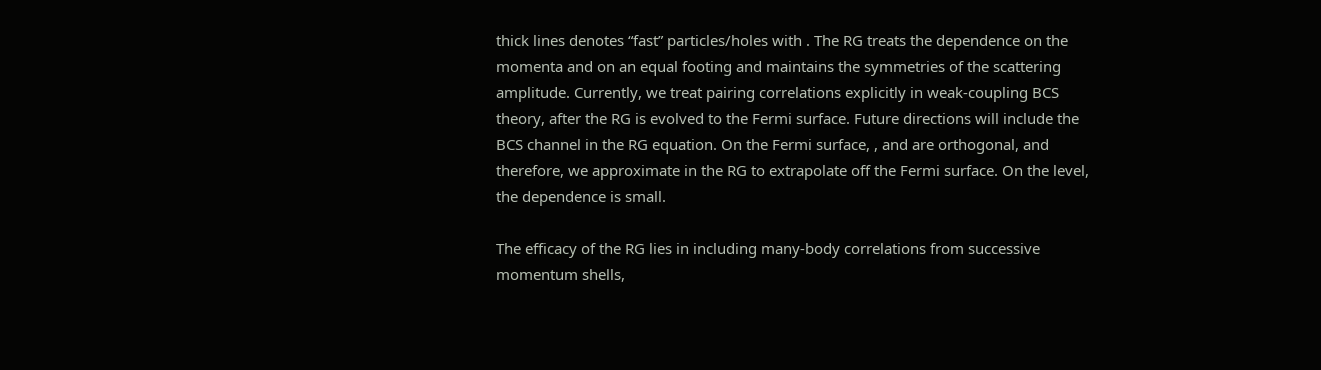thick lines denotes “fast” particles/holes with . The RG treats the dependence on the momenta and on an equal footing and maintains the symmetries of the scattering amplitude. Currently, we treat pairing correlations explicitly in weak-coupling BCS theory, after the RG is evolved to the Fermi surface. Future directions will include the BCS channel in the RG equation. On the Fermi surface, , and are orthogonal, and therefore, we approximate in the RG to extrapolate off the Fermi surface. On the level, the dependence is small.

The efficacy of the RG lies in including many-body correlations from successive momentum shells,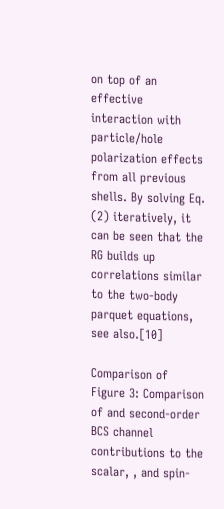on top of an effective interaction with particle/hole polarization effects from all previous shells. By solving Eq. (2) iteratively, it can be seen that the RG builds up correlations similar to the two-body parquet equations, see also.[10]

Comparison of
Figure 3: Comparison of and second-order BCS channel contributions to the scalar, , and spin-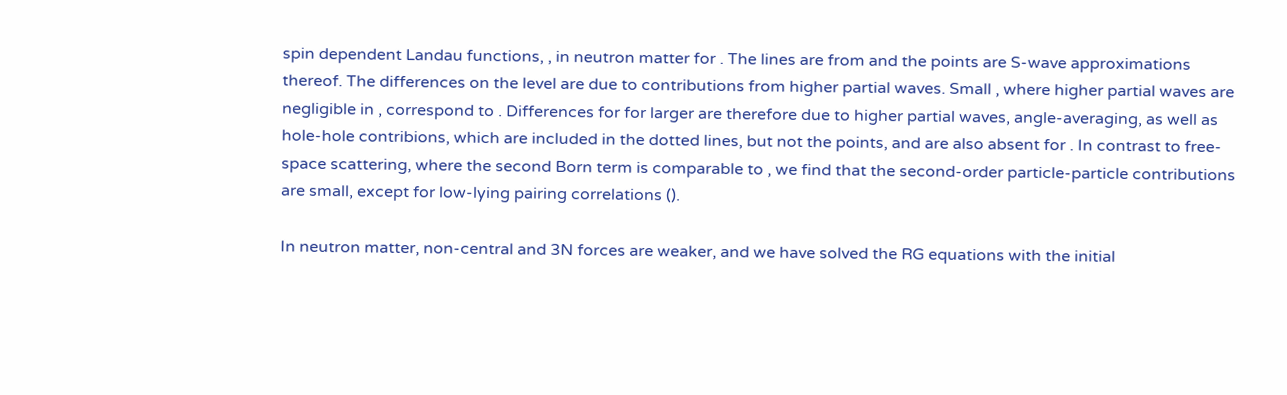spin dependent Landau functions, , in neutron matter for . The lines are from and the points are S-wave approximations thereof. The differences on the level are due to contributions from higher partial waves. Small , where higher partial waves are negligible in , correspond to . Differences for for larger are therefore due to higher partial waves, angle-averaging, as well as hole-hole contribions, which are included in the dotted lines, but not the points, and are also absent for . In contrast to free-space scattering, where the second Born term is comparable to , we find that the second-order particle-particle contributions are small, except for low-lying pairing correlations ().

In neutron matter, non-central and 3N forces are weaker, and we have solved the RG equations with the initial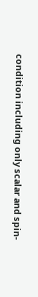condition including only scalar and spin-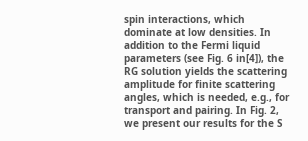spin interactions, which dominate at low densities. In addition to the Fermi liquid parameters (see Fig. 6 in[4]), the RG solution yields the scattering amplitude for finite scattering angles, which is needed, e.g., for transport and pairing. In Fig. 2, we present our results for the S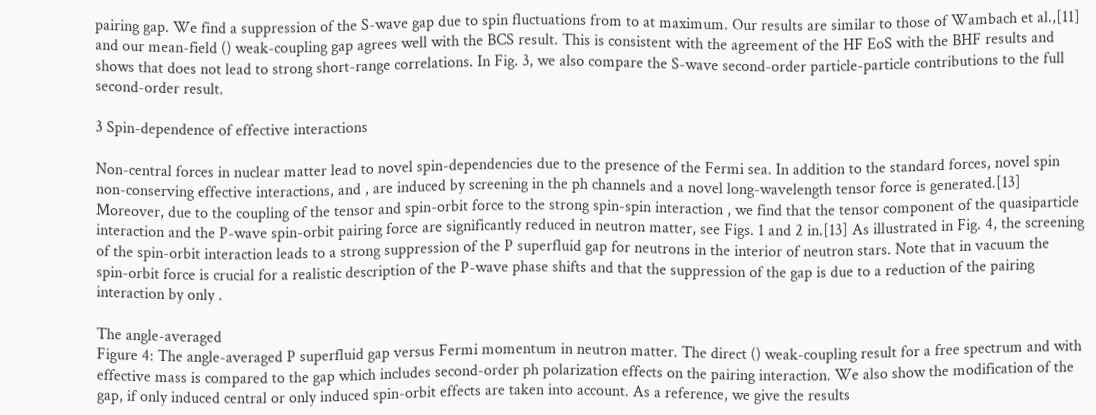pairing gap. We find a suppression of the S-wave gap due to spin fluctuations from to at maximum. Our results are similar to those of Wambach et al.,[11] and our mean-field () weak-coupling gap agrees well with the BCS result. This is consistent with the agreement of the HF EoS with the BHF results and shows that does not lead to strong short-range correlations. In Fig. 3, we also compare the S-wave second-order particle-particle contributions to the full second-order result.

3 Spin-dependence of effective interactions

Non-central forces in nuclear matter lead to novel spin-dependencies due to the presence of the Fermi sea. In addition to the standard forces, novel spin non-conserving effective interactions, and , are induced by screening in the ph channels and a novel long-wavelength tensor force is generated.[13] Moreover, due to the coupling of the tensor and spin-orbit force to the strong spin-spin interaction , we find that the tensor component of the quasiparticle interaction and the P-wave spin-orbit pairing force are significantly reduced in neutron matter, see Figs. 1 and 2 in.[13] As illustrated in Fig. 4, the screening of the spin-orbit interaction leads to a strong suppression of the P superfluid gap for neutrons in the interior of neutron stars. Note that in vacuum the spin-orbit force is crucial for a realistic description of the P-wave phase shifts and that the suppression of the gap is due to a reduction of the pairing interaction by only .

The angle-averaged
Figure 4: The angle-averaged P superfluid gap versus Fermi momentum in neutron matter. The direct () weak-coupling result for a free spectrum and with effective mass is compared to the gap which includes second-order ph polarization effects on the pairing interaction. We also show the modification of the gap, if only induced central or only induced spin-orbit effects are taken into account. As a reference, we give the results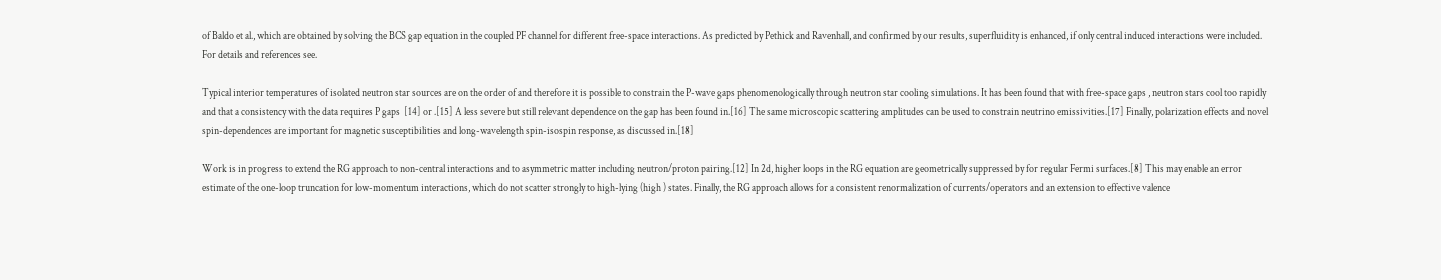of Baldo et al., which are obtained by solving the BCS gap equation in the coupled PF channel for different free-space interactions. As predicted by Pethick and Ravenhall, and confirmed by our results, superfluidity is enhanced, if only central induced interactions were included. For details and references see.

Typical interior temperatures of isolated neutron star sources are on the order of and therefore it is possible to constrain the P-wave gaps phenomenologically through neutron star cooling simulations. It has been found that with free-space gaps , neutron stars cool too rapidly and that a consistency with the data requires P gaps  [14] or .[15] A less severe but still relevant dependence on the gap has been found in.[16] The same microscopic scattering amplitudes can be used to constrain neutrino emissivities.[17] Finally, polarization effects and novel spin-dependences are important for magnetic susceptibilities and long-wavelength spin-isospin response, as discussed in.[18]

Work is in progress to extend the RG approach to non-central interactions and to asymmetric matter including neutron/proton pairing.[12] In 2d, higher loops in the RG equation are geometrically suppressed by for regular Fermi surfaces.[8] This may enable an error estimate of the one-loop truncation for low-momentum interactions, which do not scatter strongly to high-lying (high ) states. Finally, the RG approach allows for a consistent renormalization of currents/operators and an extension to effective valence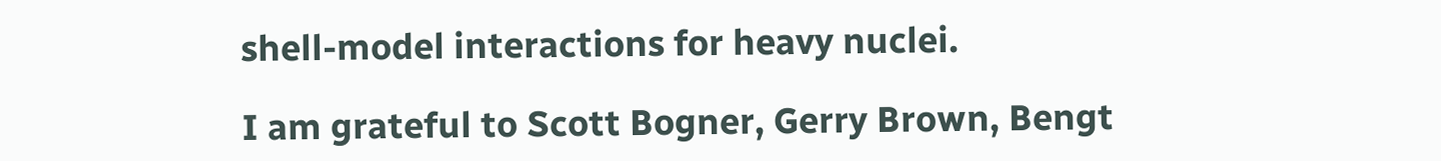shell-model interactions for heavy nuclei.

I am grateful to Scott Bogner, Gerry Brown, Bengt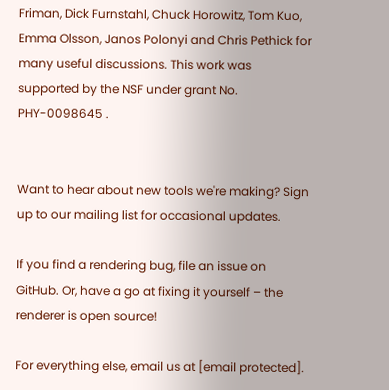Friman, Dick Furnstahl, Chuck Horowitz, Tom Kuo, Emma Olsson, Janos Polonyi and Chris Pethick for many useful discussions. This work was supported by the NSF under grant No. PHY-0098645 .


Want to hear about new tools we're making? Sign up to our mailing list for occasional updates.

If you find a rendering bug, file an issue on GitHub. Or, have a go at fixing it yourself – the renderer is open source!

For everything else, email us at [email protected].